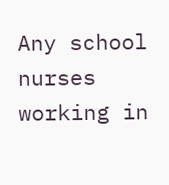Any school nurses working in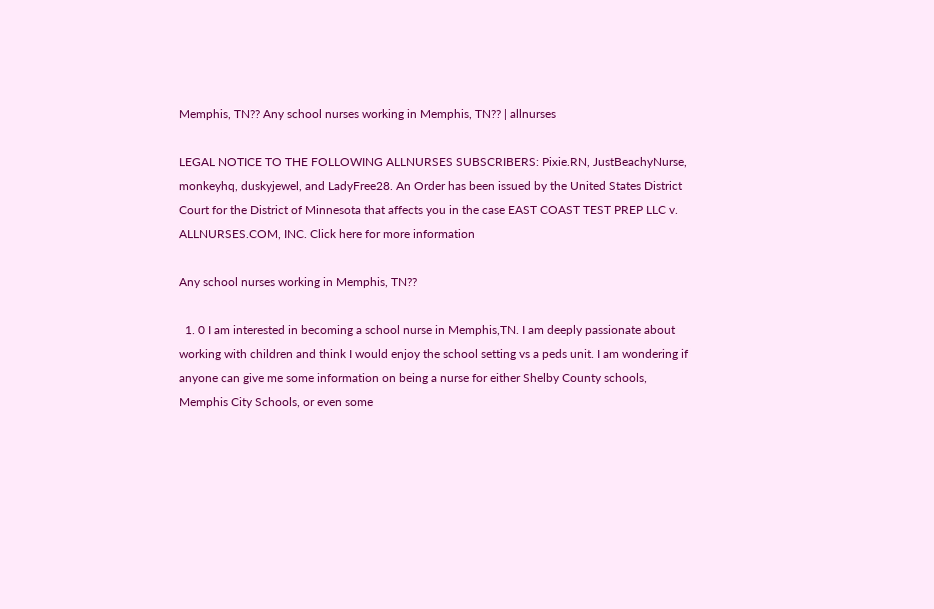Memphis, TN?? Any school nurses working in Memphis, TN?? | allnurses

LEGAL NOTICE TO THE FOLLOWING ALLNURSES SUBSCRIBERS: Pixie.RN, JustBeachyNurse, monkeyhq, duskyjewel, and LadyFree28. An Order has been issued by the United States District Court for the District of Minnesota that affects you in the case EAST COAST TEST PREP LLC v. ALLNURSES.COM, INC. Click here for more information

Any school nurses working in Memphis, TN??

  1. 0 I am interested in becoming a school nurse in Memphis,TN. I am deeply passionate about working with children and think I would enjoy the school setting vs a peds unit. I am wondering if anyone can give me some information on being a nurse for either Shelby County schools, Memphis City Schools, or even some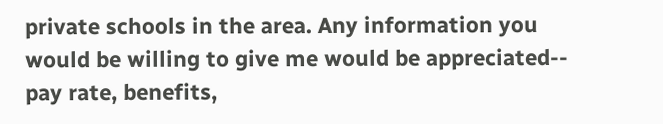private schools in the area. Any information you would be willing to give me would be appreciated-- pay rate, benefits,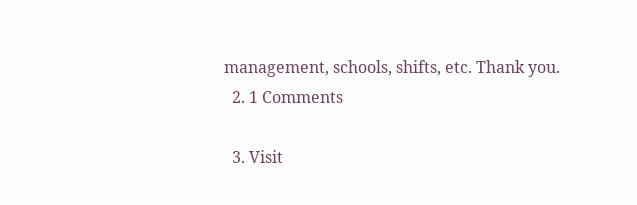management, schools, shifts, etc. Thank you.
  2. 1 Comments

  3. Visit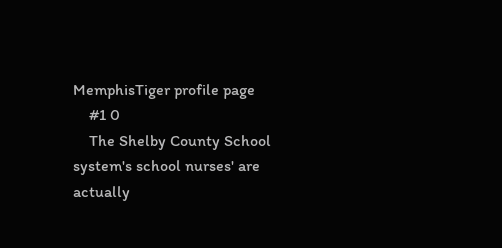MemphisTiger profile page
    #1 0
    The Shelby County School system's school nurses' are actually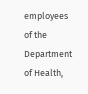employees of the Department of Health,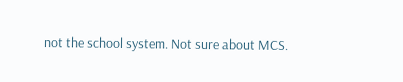not the school system. Not sure about MCS.